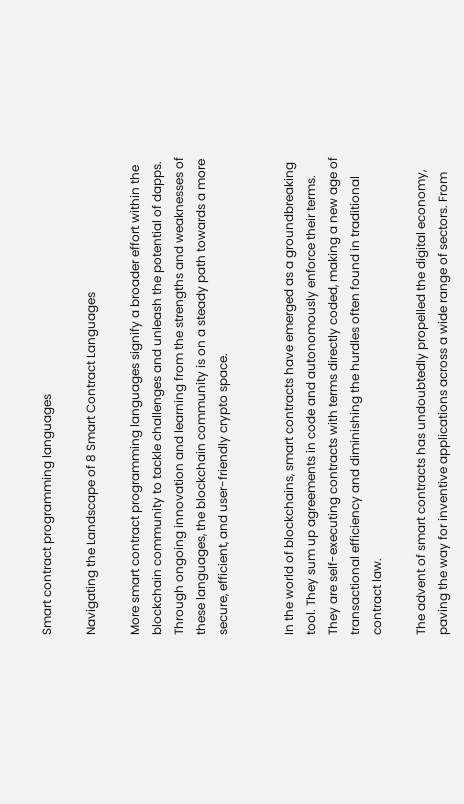Smart contract programming languages

Navigating the Landscape of 8 Smart Contract Languages

More smart contract programming languages signify a broader effort within the blockchain community to tackle challenges and unleash the potential of dapps. Through ongoing innovation and learning from the strengths and weaknesses of these languages, the blockchain community is on a steady path towards a more secure, efficient, and user-friendly crypto space.


In the world of blockchains, smart contracts have emerged as a groundbreaking tool. They sum up agreements in code and autonomously enforce their terms. They are self-executing contracts with terms directly coded, making a new age of transactional efficiency and diminishing the hurdles often found in traditional contract law.

The advent of smart contracts has undoubtedly propelled the digital economy, paving the way for inventive applications across a wide range of sectors. From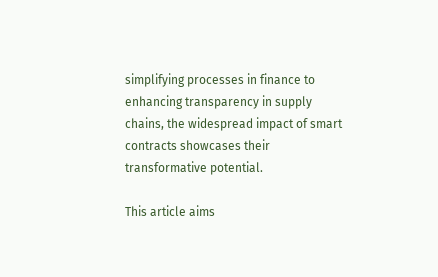simplifying processes in finance to enhancing transparency in supply chains, the widespread impact of smart contracts showcases their transformative potential.

This article aims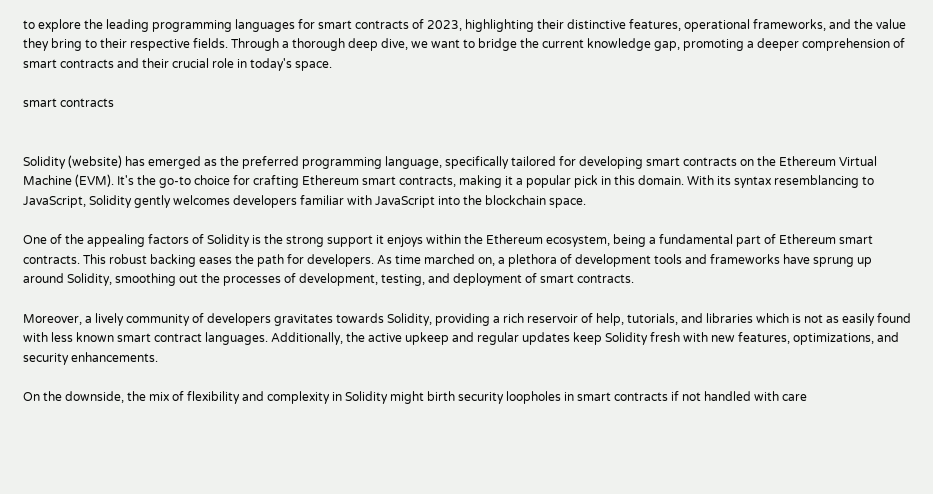to explore the leading programming languages for smart contracts of 2023, highlighting their distinctive features, operational frameworks, and the value they bring to their respective fields. Through a thorough deep dive, we want to bridge the current knowledge gap, promoting a deeper comprehension of smart contracts and their crucial role in today's space.

smart contracts


Solidity (website) has emerged as the preferred programming language, specifically tailored for developing smart contracts on the Ethereum Virtual Machine (EVM). It's the go-to choice for crafting Ethereum smart contracts, making it a popular pick in this domain. With its syntax resemblancing to JavaScript, Solidity gently welcomes developers familiar with JavaScript into the blockchain space.

One of the appealing factors of Solidity is the strong support it enjoys within the Ethereum ecosystem, being a fundamental part of Ethereum smart contracts. This robust backing eases the path for developers. As time marched on, a plethora of development tools and frameworks have sprung up around Solidity, smoothing out the processes of development, testing, and deployment of smart contracts.

Moreover, a lively community of developers gravitates towards Solidity, providing a rich reservoir of help, tutorials, and libraries which is not as easily found with less known smart contract languages. Additionally, the active upkeep and regular updates keep Solidity fresh with new features, optimizations, and security enhancements.

On the downside, the mix of flexibility and complexity in Solidity might birth security loopholes in smart contracts if not handled with care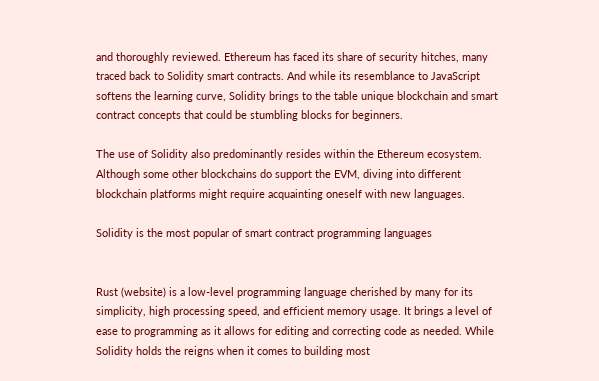and thoroughly reviewed. Ethereum has faced its share of security hitches, many traced back to Solidity smart contracts. And while its resemblance to JavaScript softens the learning curve, Solidity brings to the table unique blockchain and smart contract concepts that could be stumbling blocks for beginners.

The use of Solidity also predominantly resides within the Ethereum ecosystem. Although some other blockchains do support the EVM, diving into different blockchain platforms might require acquainting oneself with new languages.

Solidity is the most popular of smart contract programming languages


Rust (website) is a low-level programming language cherished by many for its simplicity, high processing speed, and efficient memory usage. It brings a level of ease to programming as it allows for editing and correcting code as needed. While Solidity holds the reigns when it comes to building most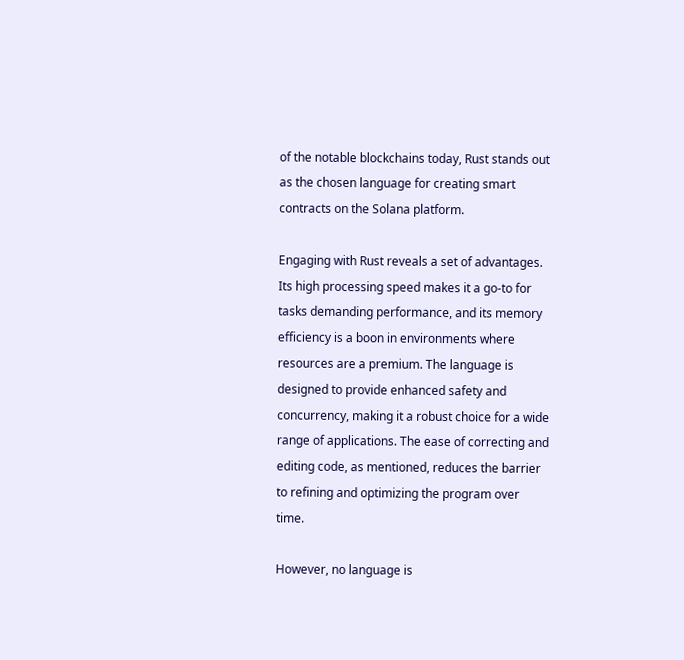of the notable blockchains today, Rust stands out as the chosen language for creating smart contracts on the Solana platform.

Engaging with Rust reveals a set of advantages. Its high processing speed makes it a go-to for tasks demanding performance, and its memory efficiency is a boon in environments where resources are a premium. The language is designed to provide enhanced safety and concurrency, making it a robust choice for a wide range of applications. The ease of correcting and editing code, as mentioned, reduces the barrier to refining and optimizing the program over time.

However, no language is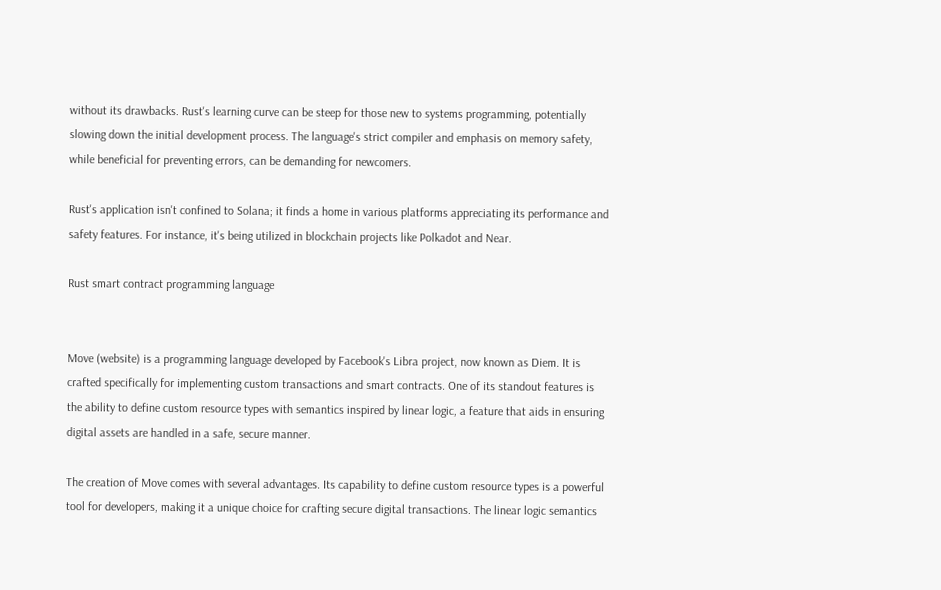without its drawbacks. Rust's learning curve can be steep for those new to systems programming, potentially slowing down the initial development process. The language's strict compiler and emphasis on memory safety, while beneficial for preventing errors, can be demanding for newcomers.

Rust's application isn't confined to Solana; it finds a home in various platforms appreciating its performance and safety features. For instance, it's being utilized in blockchain projects like Polkadot and Near.

Rust smart contract programming language


Move (website) is a programming language developed by Facebook's Libra project, now known as Diem. It is crafted specifically for implementing custom transactions and smart contracts. One of its standout features is the ability to define custom resource types with semantics inspired by linear logic, a feature that aids in ensuring digital assets are handled in a safe, secure manner.

The creation of Move comes with several advantages. Its capability to define custom resource types is a powerful tool for developers, making it a unique choice for crafting secure digital transactions. The linear logic semantics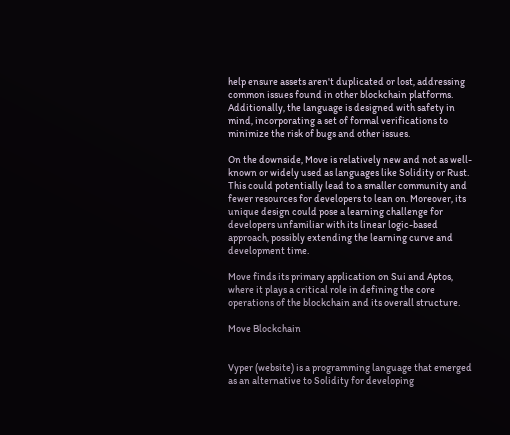help ensure assets aren't duplicated or lost, addressing common issues found in other blockchain platforms. Additionally, the language is designed with safety in mind, incorporating a set of formal verifications to minimize the risk of bugs and other issues.

On the downside, Move is relatively new and not as well-known or widely used as languages like Solidity or Rust. This could potentially lead to a smaller community and fewer resources for developers to lean on. Moreover, its unique design could pose a learning challenge for developers unfamiliar with its linear logic-based approach, possibly extending the learning curve and development time.

Move finds its primary application on Sui and Aptos, where it plays a critical role in defining the core operations of the blockchain and its overall structure.

Move Blockchain


Vyper (website) is a programming language that emerged as an alternative to Solidity for developing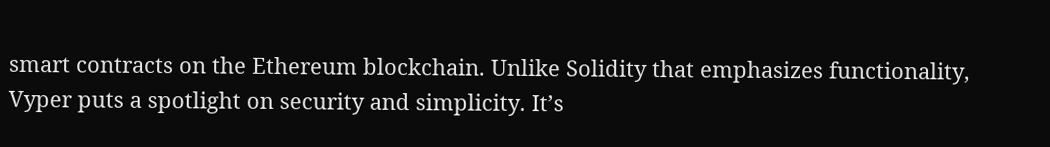smart contracts on the Ethereum blockchain. Unlike Solidity that emphasizes functionality, Vyper puts a spotlight on security and simplicity. It’s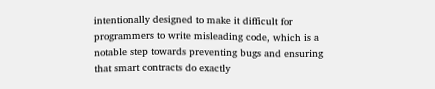intentionally designed to make it difficult for programmers to write misleading code, which is a notable step towards preventing bugs and ensuring that smart contracts do exactly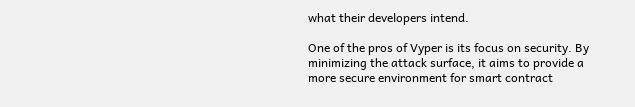what their developers intend.

One of the pros of Vyper is its focus on security. By minimizing the attack surface, it aims to provide a more secure environment for smart contract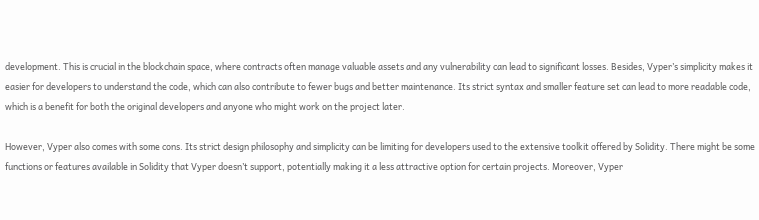development. This is crucial in the blockchain space, where contracts often manage valuable assets and any vulnerability can lead to significant losses. Besides, Vyper’s simplicity makes it easier for developers to understand the code, which can also contribute to fewer bugs and better maintenance. Its strict syntax and smaller feature set can lead to more readable code, which is a benefit for both the original developers and anyone who might work on the project later.

However, Vyper also comes with some cons. Its strict design philosophy and simplicity can be limiting for developers used to the extensive toolkit offered by Solidity. There might be some functions or features available in Solidity that Vyper doesn’t support, potentially making it a less attractive option for certain projects. Moreover, Vyper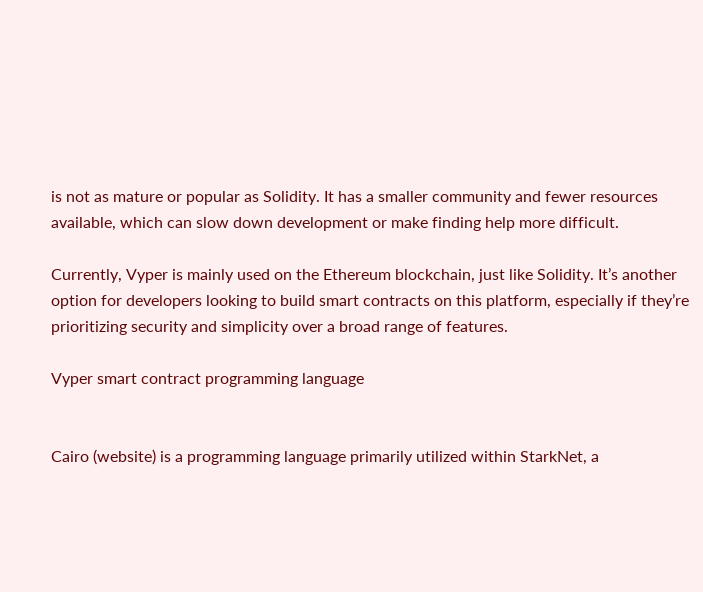is not as mature or popular as Solidity. It has a smaller community and fewer resources available, which can slow down development or make finding help more difficult.

Currently, Vyper is mainly used on the Ethereum blockchain, just like Solidity. It’s another option for developers looking to build smart contracts on this platform, especially if they’re prioritizing security and simplicity over a broad range of features.

Vyper smart contract programming language


Cairo (website) is a programming language primarily utilized within StarkNet, a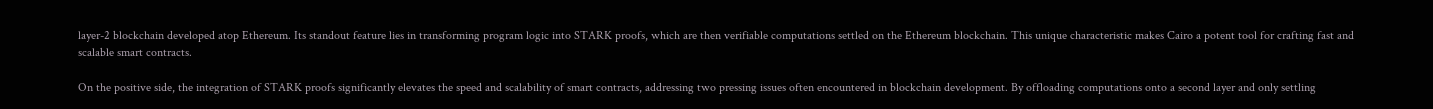layer-2 blockchain developed atop Ethereum. Its standout feature lies in transforming program logic into STARK proofs, which are then verifiable computations settled on the Ethereum blockchain. This unique characteristic makes Cairo a potent tool for crafting fast and scalable smart contracts.

On the positive side, the integration of STARK proofs significantly elevates the speed and scalability of smart contracts, addressing two pressing issues often encountered in blockchain development. By offloading computations onto a second layer and only settling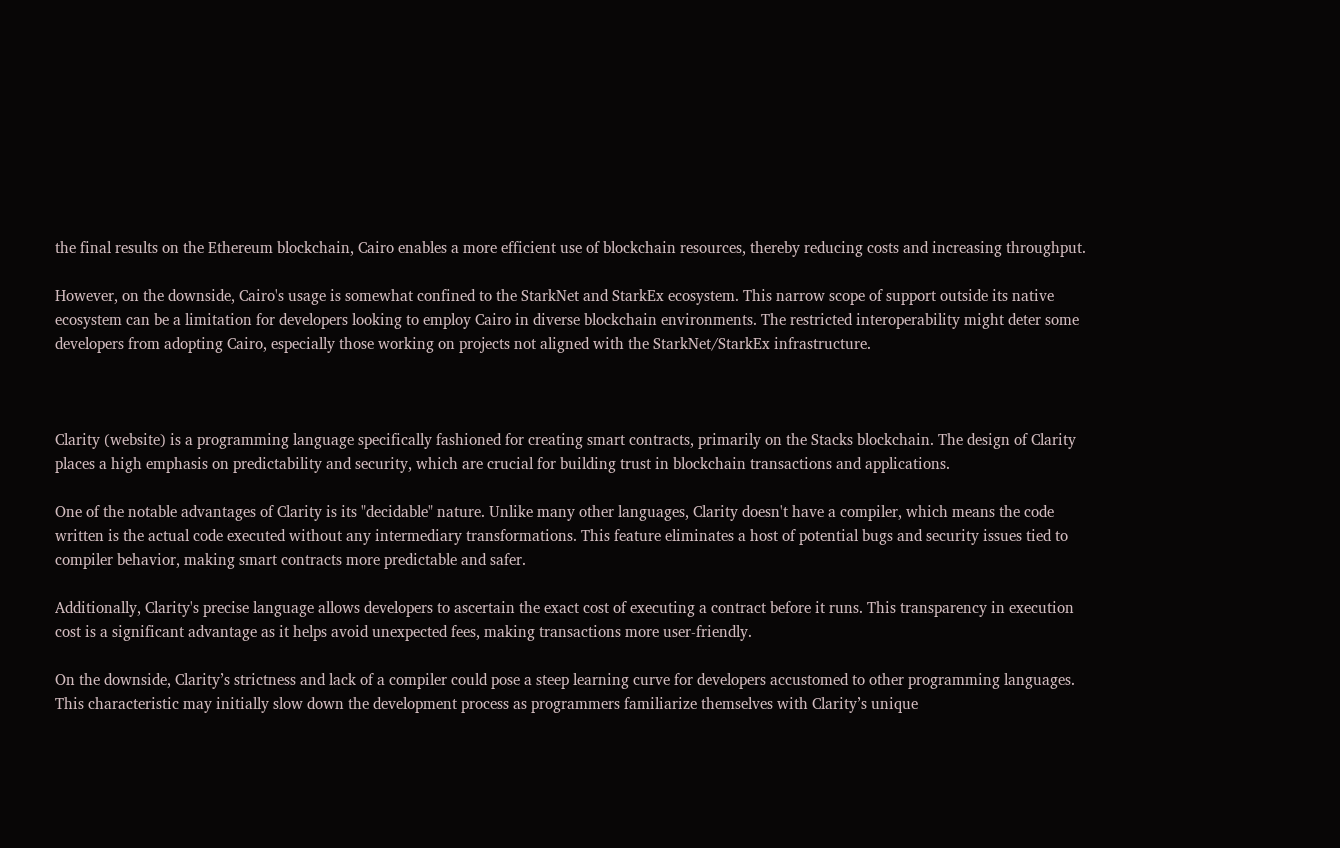the final results on the Ethereum blockchain, Cairo enables a more efficient use of blockchain resources, thereby reducing costs and increasing throughput.

However, on the downside, Cairo's usage is somewhat confined to the StarkNet and StarkEx ecosystem. This narrow scope of support outside its native ecosystem can be a limitation for developers looking to employ Cairo in diverse blockchain environments. The restricted interoperability might deter some developers from adopting Cairo, especially those working on projects not aligned with the StarkNet/StarkEx infrastructure.



Clarity (website) is a programming language specifically fashioned for creating smart contracts, primarily on the Stacks blockchain. The design of Clarity places a high emphasis on predictability and security, which are crucial for building trust in blockchain transactions and applications.

One of the notable advantages of Clarity is its "decidable" nature. Unlike many other languages, Clarity doesn't have a compiler, which means the code written is the actual code executed without any intermediary transformations. This feature eliminates a host of potential bugs and security issues tied to compiler behavior, making smart contracts more predictable and safer.

Additionally, Clarity's precise language allows developers to ascertain the exact cost of executing a contract before it runs. This transparency in execution cost is a significant advantage as it helps avoid unexpected fees, making transactions more user-friendly.

On the downside, Clarity’s strictness and lack of a compiler could pose a steep learning curve for developers accustomed to other programming languages. This characteristic may initially slow down the development process as programmers familiarize themselves with Clarity’s unique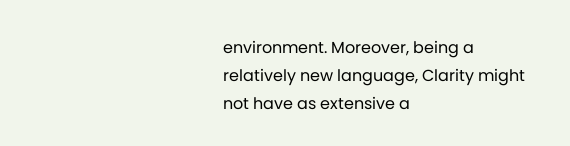environment. Moreover, being a relatively new language, Clarity might not have as extensive a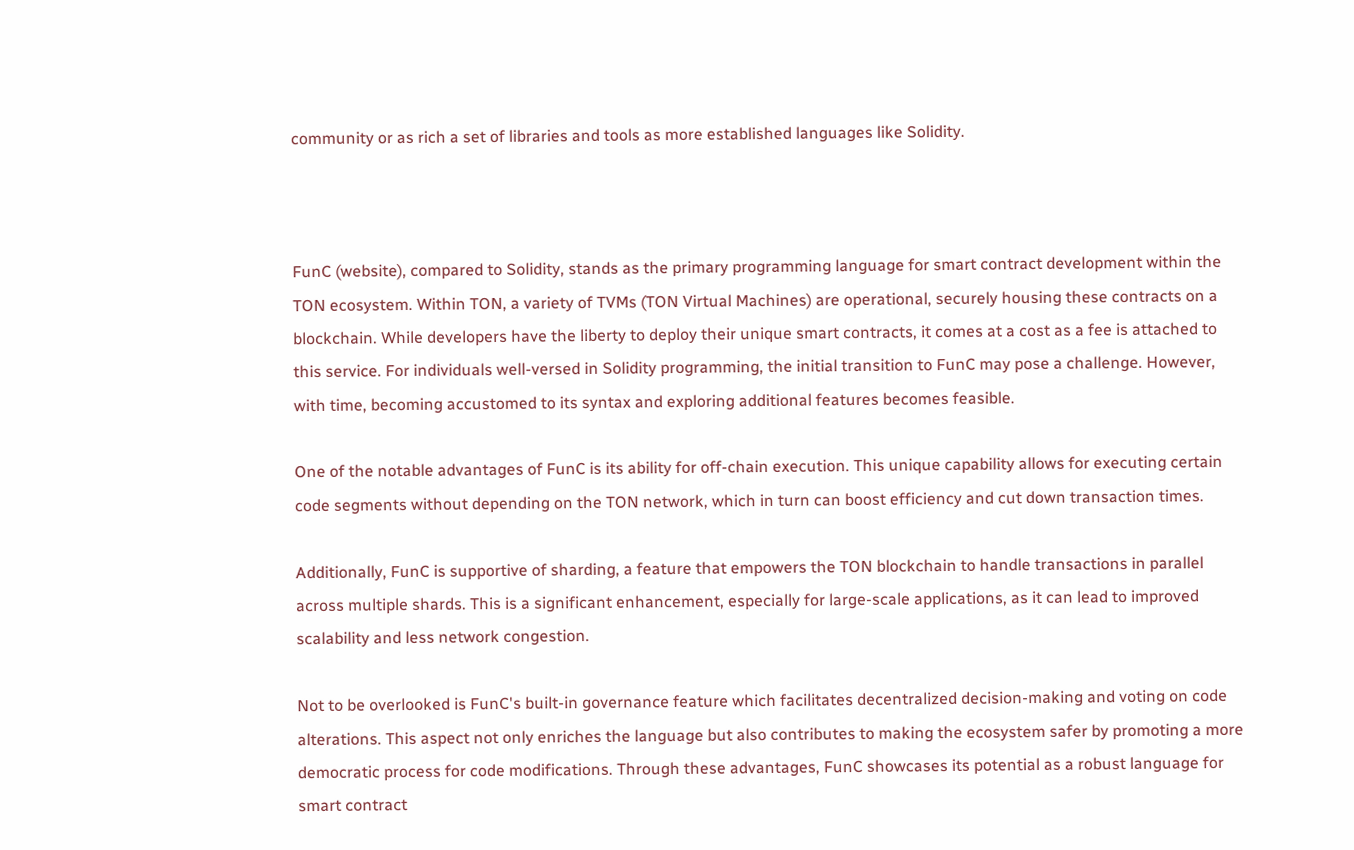community or as rich a set of libraries and tools as more established languages like Solidity.



FunC (website), compared to Solidity, stands as the primary programming language for smart contract development within the TON ecosystem. Within TON, a variety of TVMs (TON Virtual Machines) are operational, securely housing these contracts on a blockchain. While developers have the liberty to deploy their unique smart contracts, it comes at a cost as a fee is attached to this service. For individuals well-versed in Solidity programming, the initial transition to FunC may pose a challenge. However, with time, becoming accustomed to its syntax and exploring additional features becomes feasible.

One of the notable advantages of FunC is its ability for off-chain execution. This unique capability allows for executing certain code segments without depending on the TON network, which in turn can boost efficiency and cut down transaction times.

Additionally, FunC is supportive of sharding, a feature that empowers the TON blockchain to handle transactions in parallel across multiple shards. This is a significant enhancement, especially for large-scale applications, as it can lead to improved scalability and less network congestion.

Not to be overlooked is FunC's built-in governance feature which facilitates decentralized decision-making and voting on code alterations. This aspect not only enriches the language but also contributes to making the ecosystem safer by promoting a more democratic process for code modifications. Through these advantages, FunC showcases its potential as a robust language for smart contract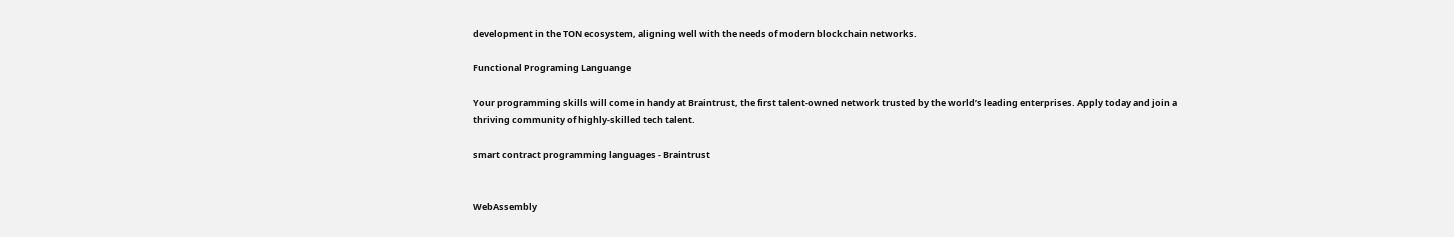development in the TON ecosystem, aligning well with the needs of modern blockchain networks.

Functional Programing Languange

Your programming skills will come in handy at Braintrust, the first talent-owned network trusted by the world’s leading enterprises. Apply today and join a thriving community of highly-skilled tech talent.

smart contract programming languages - Braintrust


WebAssembly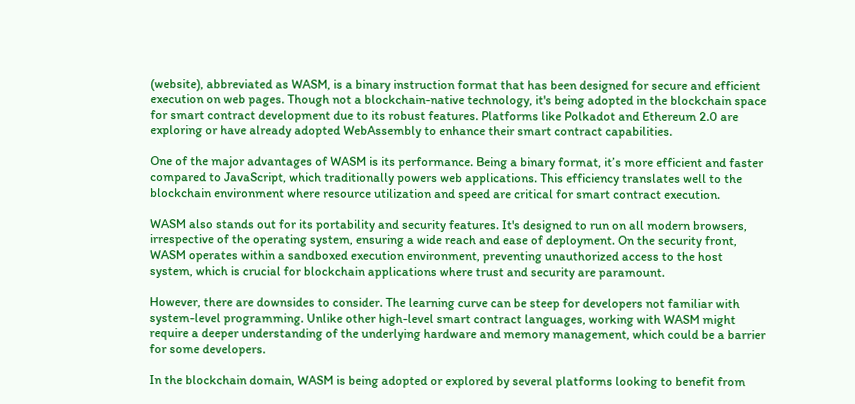(website), abbreviated as WASM, is a binary instruction format that has been designed for secure and efficient execution on web pages. Though not a blockchain-native technology, it's being adopted in the blockchain space for smart contract development due to its robust features. Platforms like Polkadot and Ethereum 2.0 are exploring or have already adopted WebAssembly to enhance their smart contract capabilities.

One of the major advantages of WASM is its performance. Being a binary format, it’s more efficient and faster compared to JavaScript, which traditionally powers web applications. This efficiency translates well to the blockchain environment where resource utilization and speed are critical for smart contract execution.

WASM also stands out for its portability and security features. It's designed to run on all modern browsers, irrespective of the operating system, ensuring a wide reach and ease of deployment. On the security front, WASM operates within a sandboxed execution environment, preventing unauthorized access to the host system, which is crucial for blockchain applications where trust and security are paramount.

However, there are downsides to consider. The learning curve can be steep for developers not familiar with system-level programming. Unlike other high-level smart contract languages, working with WASM might require a deeper understanding of the underlying hardware and memory management, which could be a barrier for some developers.

In the blockchain domain, WASM is being adopted or explored by several platforms looking to benefit from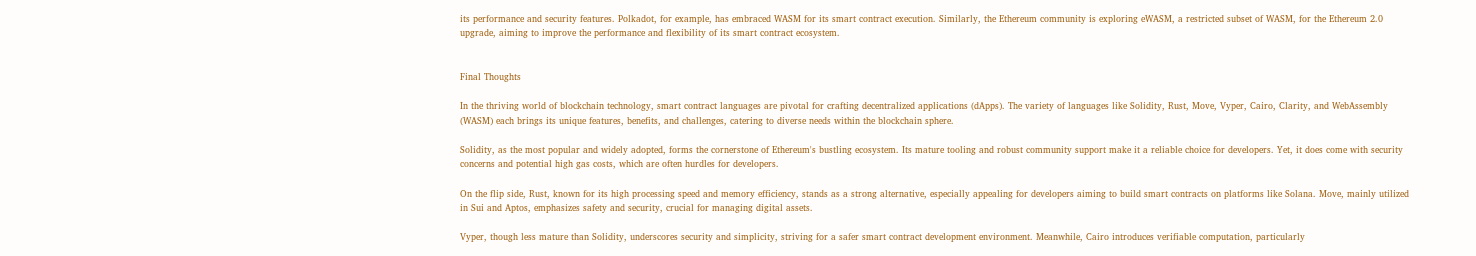its performance and security features. Polkadot, for example, has embraced WASM for its smart contract execution. Similarly, the Ethereum community is exploring eWASM, a restricted subset of WASM, for the Ethereum 2.0 upgrade, aiming to improve the performance and flexibility of its smart contract ecosystem.


Final Thoughts

In the thriving world of blockchain technology, smart contract languages are pivotal for crafting decentralized applications (dApps). The variety of languages like Solidity, Rust, Move, Vyper, Cairo, Clarity, and WebAssembly (WASM) each brings its unique features, benefits, and challenges, catering to diverse needs within the blockchain sphere.

Solidity, as the most popular and widely adopted, forms the cornerstone of Ethereum's bustling ecosystem. Its mature tooling and robust community support make it a reliable choice for developers. Yet, it does come with security concerns and potential high gas costs, which are often hurdles for developers.

On the flip side, Rust, known for its high processing speed and memory efficiency, stands as a strong alternative, especially appealing for developers aiming to build smart contracts on platforms like Solana. Move, mainly utilized in Sui and Aptos, emphasizes safety and security, crucial for managing digital assets.

Vyper, though less mature than Solidity, underscores security and simplicity, striving for a safer smart contract development environment. Meanwhile, Cairo introduces verifiable computation, particularly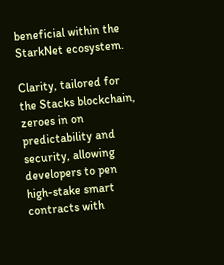beneficial within the StarkNet ecosystem.

Clarity, tailored for the Stacks blockchain, zeroes in on predictability and security, allowing developers to pen high-stake smart contracts with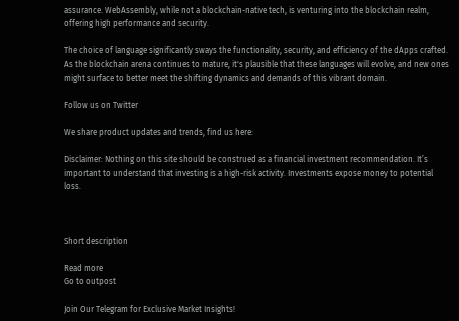assurance. WebAssembly, while not a blockchain-native tech, is venturing into the blockchain realm, offering high performance and security.

The choice of language significantly sways the functionality, security, and efficiency of the dApps crafted. As the blockchain arena continues to mature, it's plausible that these languages will evolve, and new ones might surface to better meet the shifting dynamics and demands of this vibrant domain.

Follow us on Twitter

We share product updates and trends, find us here:

Disclaimer: Nothing on this site should be construed as a financial investment recommendation. It’s important to understand that investing is a high-risk activity. Investments expose money to potential loss.



Short description

Read more
Go to outpost

Join Our Telegram for Exclusive Market Insights!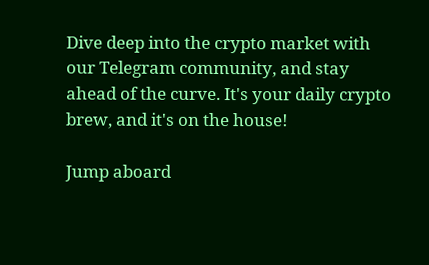Dive deep into the crypto market with our Telegram community, and stay ahead of the curve. It's your daily crypto brew, and it's on the house!

Jump aboard